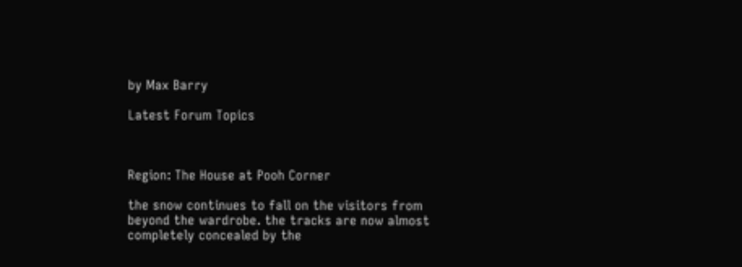by Max Barry

Latest Forum Topics



Region: The House at Pooh Corner

the snow continues to fall on the visitors from beyond the wardrobe. the tracks are now almost completely concealed by the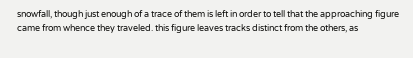snowfall, though just enough of a trace of them is left in order to tell that the approaching figure came from whence they traveled. this figure leaves tracks distinct from the others, as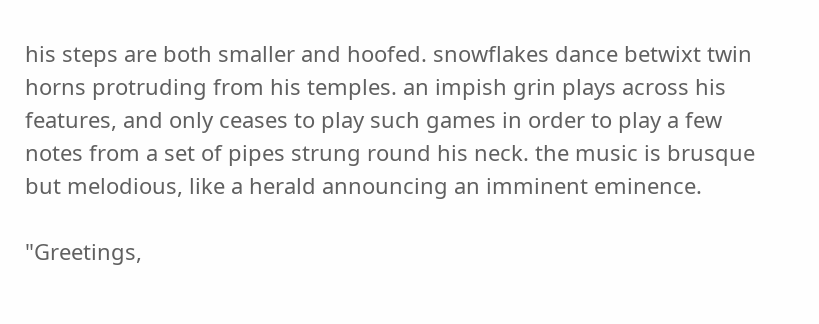his steps are both smaller and hoofed. snowflakes dance betwixt twin horns protruding from his temples. an impish grin plays across his features, and only ceases to play such games in order to play a few notes from a set of pipes strung round his neck. the music is brusque but melodious, like a herald announcing an imminent eminence.

"Greetings,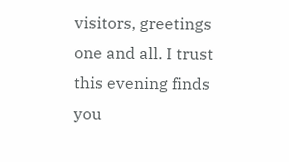visitors, greetings one and all. I trust this evening finds you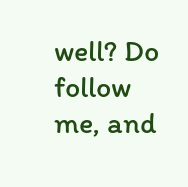well? Do follow me, and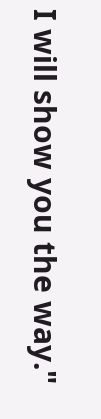I will show you the way."